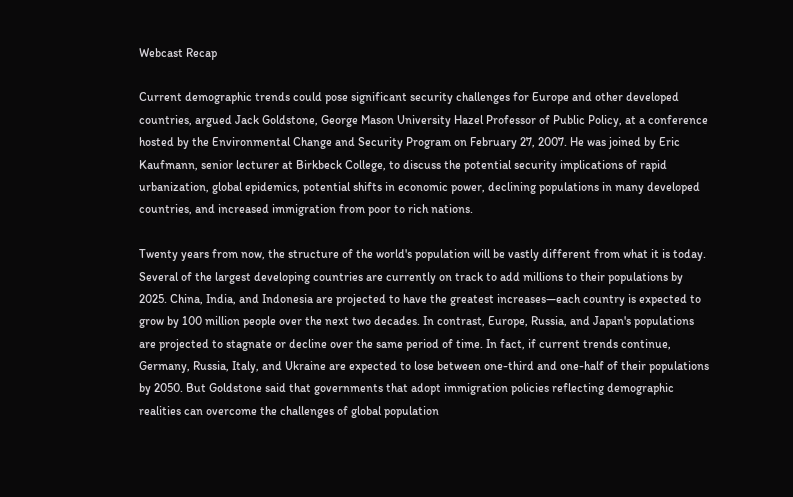Webcast Recap

Current demographic trends could pose significant security challenges for Europe and other developed countries, argued Jack Goldstone, George Mason University Hazel Professor of Public Policy, at a conference hosted by the Environmental Change and Security Program on February 27, 2007. He was joined by Eric Kaufmann, senior lecturer at Birkbeck College, to discuss the potential security implications of rapid urbanization, global epidemics, potential shifts in economic power, declining populations in many developed countries, and increased immigration from poor to rich nations.

Twenty years from now, the structure of the world's population will be vastly different from what it is today. Several of the largest developing countries are currently on track to add millions to their populations by 2025. China, India, and Indonesia are projected to have the greatest increases—each country is expected to grow by 100 million people over the next two decades. In contrast, Europe, Russia, and Japan's populations are projected to stagnate or decline over the same period of time. In fact, if current trends continue, Germany, Russia, Italy, and Ukraine are expected to lose between one-third and one-half of their populations by 2050. But Goldstone said that governments that adopt immigration policies reflecting demographic realities can overcome the challenges of global population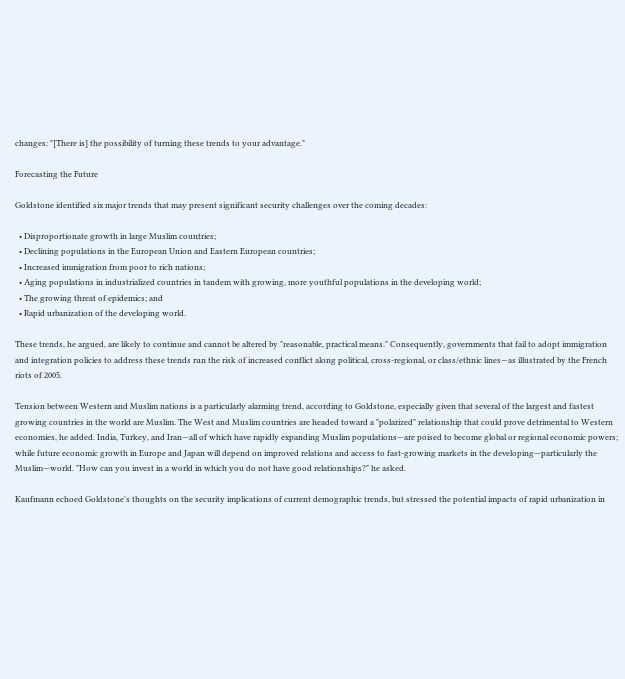changes: "[There is] the possibility of turning these trends to your advantage."

Forecasting the Future

Goldstone identified six major trends that may present significant security challenges over the coming decades:

  • Disproportionate growth in large Muslim countries;
  • Declining populations in the European Union and Eastern European countries;
  • Increased immigration from poor to rich nations;
  • Aging populations in industrialized countries in tandem with growing, more youthful populations in the developing world;
  • The growing threat of epidemics; and
  • Rapid urbanization of the developing world.

These trends, he argued, are likely to continue and cannot be altered by "reasonable, practical means." Consequently, governments that fail to adopt immigration and integration policies to address these trends run the risk of increased conflict along political, cross-regional, or class/ethnic lines—as illustrated by the French riots of 2005.

Tension between Western and Muslim nations is a particularly alarming trend, according to Goldstone, especially given that several of the largest and fastest growing countries in the world are Muslim. The West and Muslim countries are headed toward a "polarized" relationship that could prove detrimental to Western economies, he added. India, Turkey, and Iran—all of which have rapidly expanding Muslim populations—are poised to become global or regional economic powers; while future economic growth in Europe and Japan will depend on improved relations and access to fast-growing markets in the developing—particularly the Muslim—world. "How can you invest in a world in which you do not have good relationships?" he asked.

Kaufmann echoed Goldstone's thoughts on the security implications of current demographic trends, but stressed the potential impacts of rapid urbanization in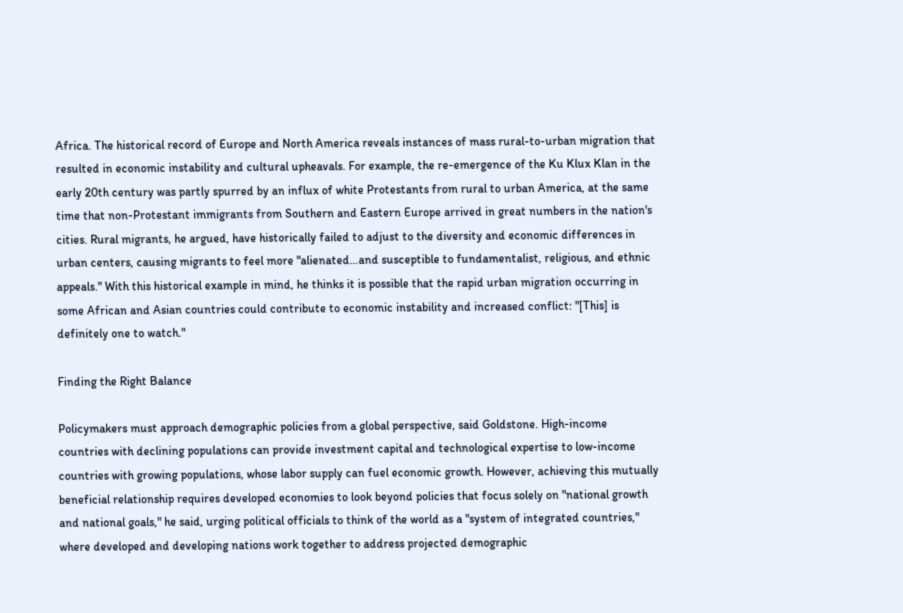Africa. The historical record of Europe and North America reveals instances of mass rural-to-urban migration that resulted in economic instability and cultural upheavals. For example, the re-emergence of the Ku Klux Klan in the early 20th century was partly spurred by an influx of white Protestants from rural to urban America, at the same time that non-Protestant immigrants from Southern and Eastern Europe arrived in great numbers in the nation's cities. Rural migrants, he argued, have historically failed to adjust to the diversity and economic differences in urban centers, causing migrants to feel more "alienated…and susceptible to fundamentalist, religious, and ethnic appeals." With this historical example in mind, he thinks it is possible that the rapid urban migration occurring in some African and Asian countries could contribute to economic instability and increased conflict: "[This] is definitely one to watch."

Finding the Right Balance

Policymakers must approach demographic policies from a global perspective, said Goldstone. High-income countries with declining populations can provide investment capital and technological expertise to low-income countries with growing populations, whose labor supply can fuel economic growth. However, achieving this mutually beneficial relationship requires developed economies to look beyond policies that focus solely on "national growth and national goals," he said, urging political officials to think of the world as a "system of integrated countries," where developed and developing nations work together to address projected demographic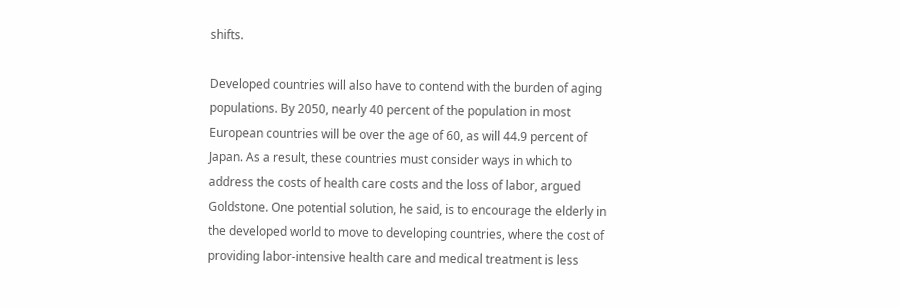shifts.

Developed countries will also have to contend with the burden of aging populations. By 2050, nearly 40 percent of the population in most European countries will be over the age of 60, as will 44.9 percent of Japan. As a result, these countries must consider ways in which to address the costs of health care costs and the loss of labor, argued Goldstone. One potential solution, he said, is to encourage the elderly in the developed world to move to developing countries, where the cost of providing labor-intensive health care and medical treatment is less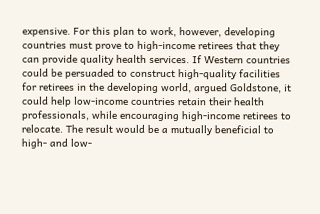expensive. For this plan to work, however, developing countries must prove to high-income retirees that they can provide quality health services. If Western countries could be persuaded to construct high-quality facilities for retirees in the developing world, argued Goldstone, it could help low-income countries retain their health professionals, while encouraging high-income retirees to relocate. The result would be a mutually beneficial to high- and low-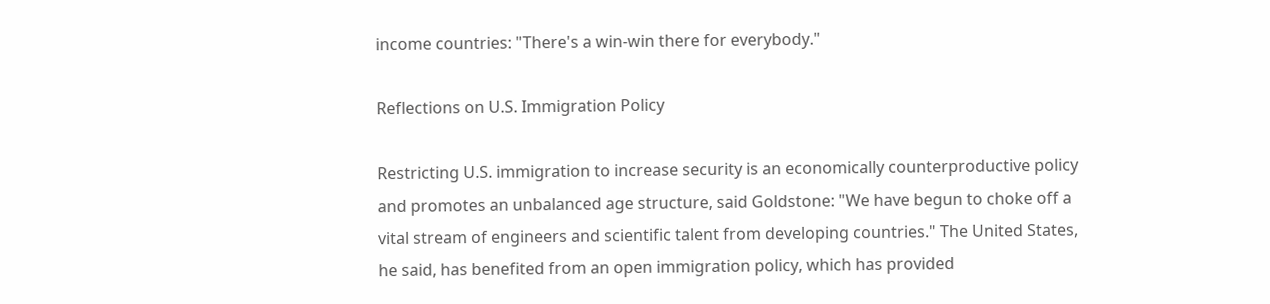income countries: "There's a win-win there for everybody."

Reflections on U.S. Immigration Policy

Restricting U.S. immigration to increase security is an economically counterproductive policy and promotes an unbalanced age structure, said Goldstone: "We have begun to choke off a vital stream of engineers and scientific talent from developing countries." The United States, he said, has benefited from an open immigration policy, which has provided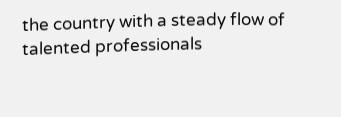the country with a steady flow of talented professionals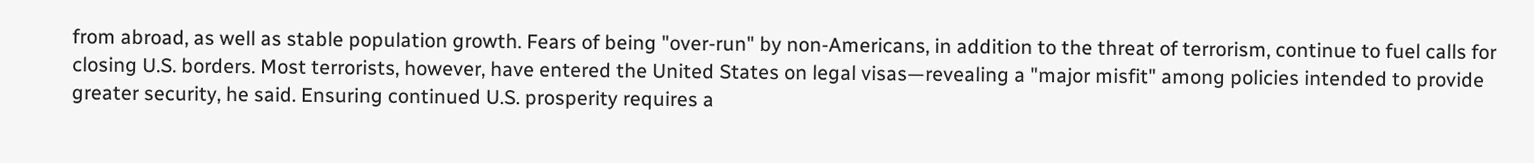from abroad, as well as stable population growth. Fears of being "over-run" by non-Americans, in addition to the threat of terrorism, continue to fuel calls for closing U.S. borders. Most terrorists, however, have entered the United States on legal visas—revealing a "major misfit" among policies intended to provide greater security, he said. Ensuring continued U.S. prosperity requires a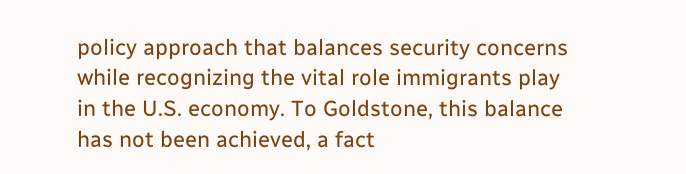policy approach that balances security concerns while recognizing the vital role immigrants play in the U.S. economy. To Goldstone, this balance has not been achieved, a fact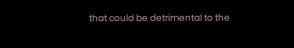that could be detrimental to the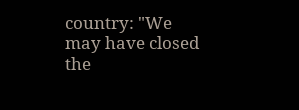country: "We may have closed the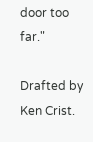door too far."

Drafted by Ken Crist.